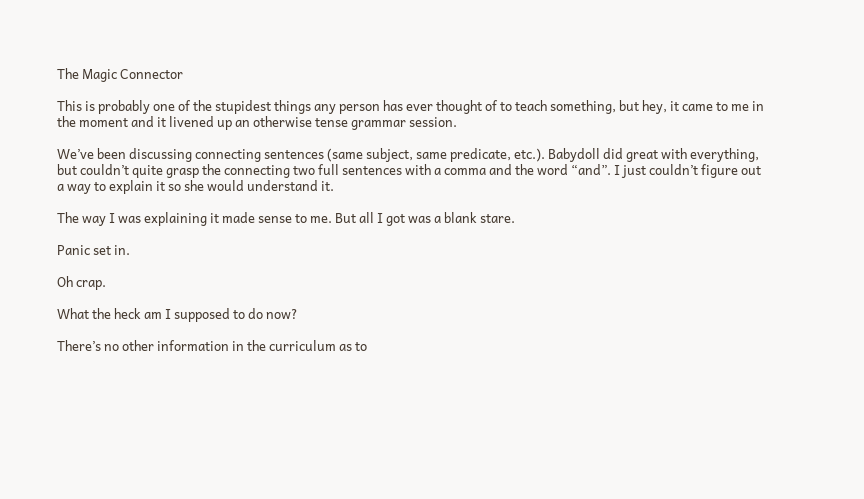The Magic Connector

This is probably one of the stupidest things any person has ever thought of to teach something, but hey, it came to me in the moment and it livened up an otherwise tense grammar session.

We’ve been discussing connecting sentences (same subject, same predicate, etc.). Babydoll did great with everything, but couldn’t quite grasp the connecting two full sentences with a comma and the word “and”. I just couldn’t figure out a way to explain it so she would understand it.

The way I was explaining it made sense to me. But all I got was a blank stare.

Panic set in.

Oh crap.

What the heck am I supposed to do now?

There’s no other information in the curriculum as to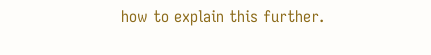how to explain this further.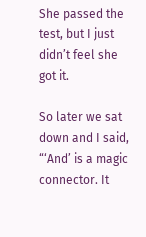She passed the test, but I just didn’t feel she got it.

So later we sat down and I said, “‘And’ is a magic connector. It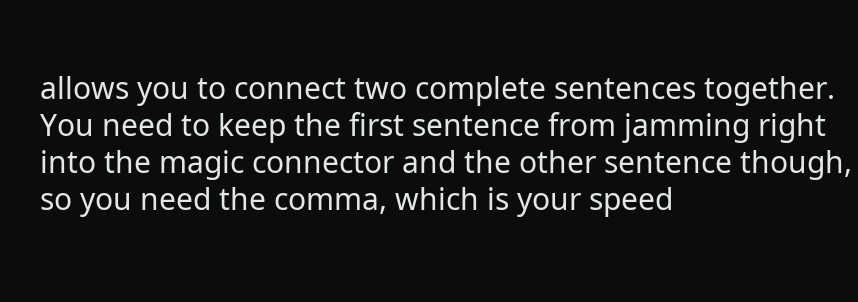allows you to connect two complete sentences together. You need to keep the first sentence from jamming right into the magic connector and the other sentence though, so you need the comma, which is your speed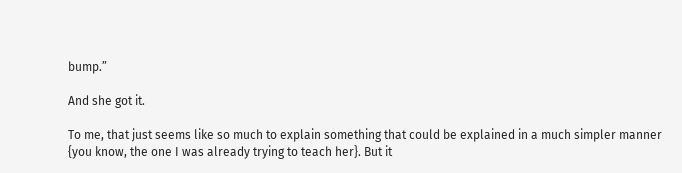bump.”

And she got it.

To me, that just seems like so much to explain something that could be explained in a much simpler manner {you know, the one I was already trying to teach her}. But it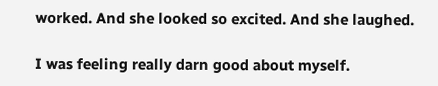worked. And she looked so excited. And she laughed.

I was feeling really darn good about myself.